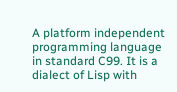A platform independent programming language in standard C99. It is a dialect of Lisp with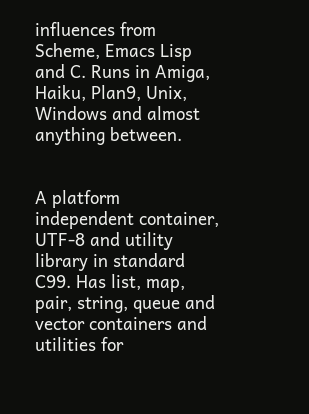influences from Scheme, Emacs Lisp and C. Runs in Amiga, Haiku, Plan9, Unix, Windows and almost anything between.


A platform independent container, UTF-8 and utility library in standard C99. Has list, map, pair, string, queue and vector containers and utilities for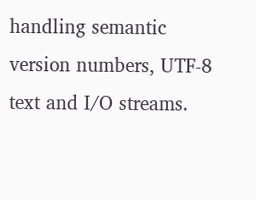handling semantic version numbers, UTF-8 text and I/O streams.